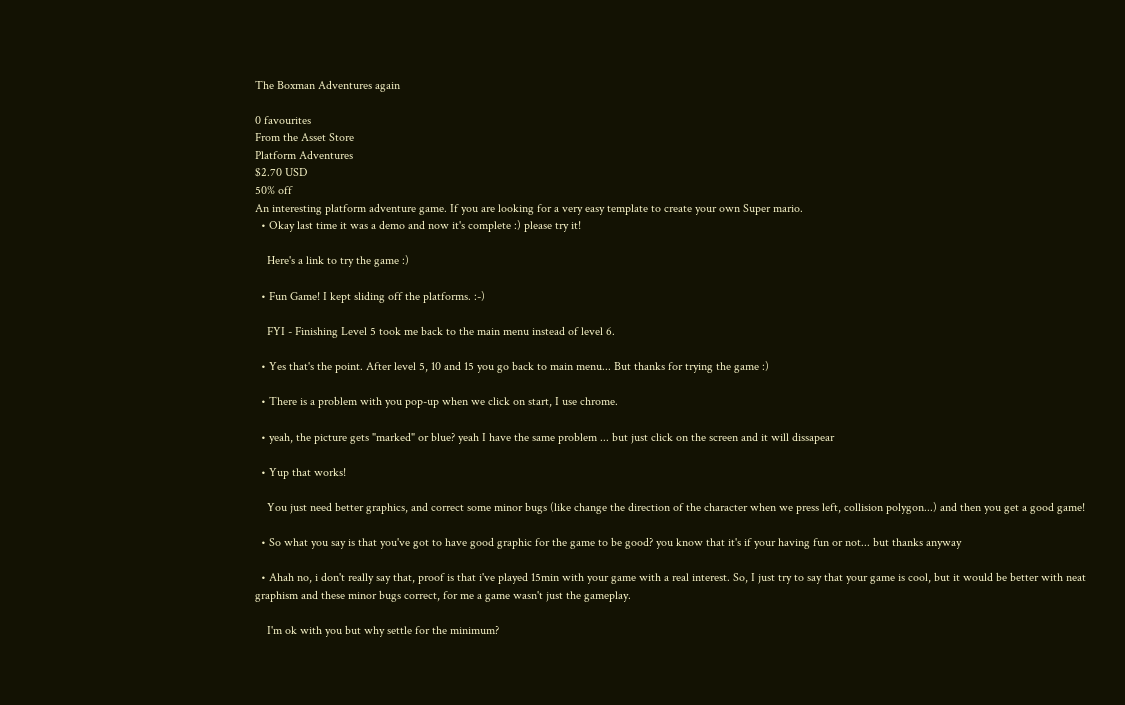The Boxman Adventures again

0 favourites
From the Asset Store
Platform Adventures
$2.70 USD
50% off
An interesting platform adventure game. If you are looking for a very easy template to create your own Super mario.
  • Okay last time it was a demo and now it's complete :) please try it!

    Here's a link to try the game :)

  • Fun Game! I kept sliding off the platforms. :-)

    FYI - Finishing Level 5 took me back to the main menu instead of level 6.

  • Yes that's the point. After level 5, 10 and 15 you go back to main menu... But thanks for trying the game :)

  • There is a problem with you pop-up when we click on start, I use chrome.

  • yeah, the picture gets "marked" or blue? yeah I have the same problem ... but just click on the screen and it will dissapear

  • Yup that works!

    You just need better graphics, and correct some minor bugs (like change the direction of the character when we press left, collision polygon...) and then you get a good game!

  • So what you say is that you've got to have good graphic for the game to be good? you know that it's if your having fun or not... but thanks anyway

  • Ahah no, i don't really say that, proof is that i've played 15min with your game with a real interest. So, I just try to say that your game is cool, but it would be better with neat graphism and these minor bugs correct, for me a game wasn't just the gameplay.

    I'm ok with you but why settle for the minimum?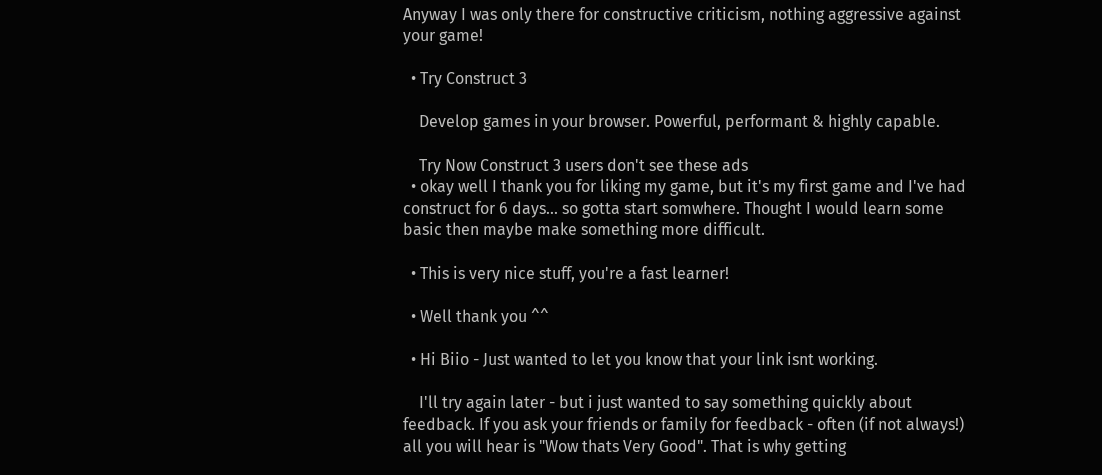Anyway I was only there for constructive criticism, nothing aggressive against your game!

  • Try Construct 3

    Develop games in your browser. Powerful, performant & highly capable.

    Try Now Construct 3 users don't see these ads
  • okay well I thank you for liking my game, but it's my first game and I've had construct for 6 days... so gotta start somwhere. Thought I would learn some basic then maybe make something more difficult.

  • This is very nice stuff, you're a fast learner!

  • Well thank you ^^

  • Hi Biio - Just wanted to let you know that your link isnt working.

    I'll try again later - but i just wanted to say something quickly about feedback. If you ask your friends or family for feedback - often (if not always!) all you will hear is "Wow thats Very Good". That is why getting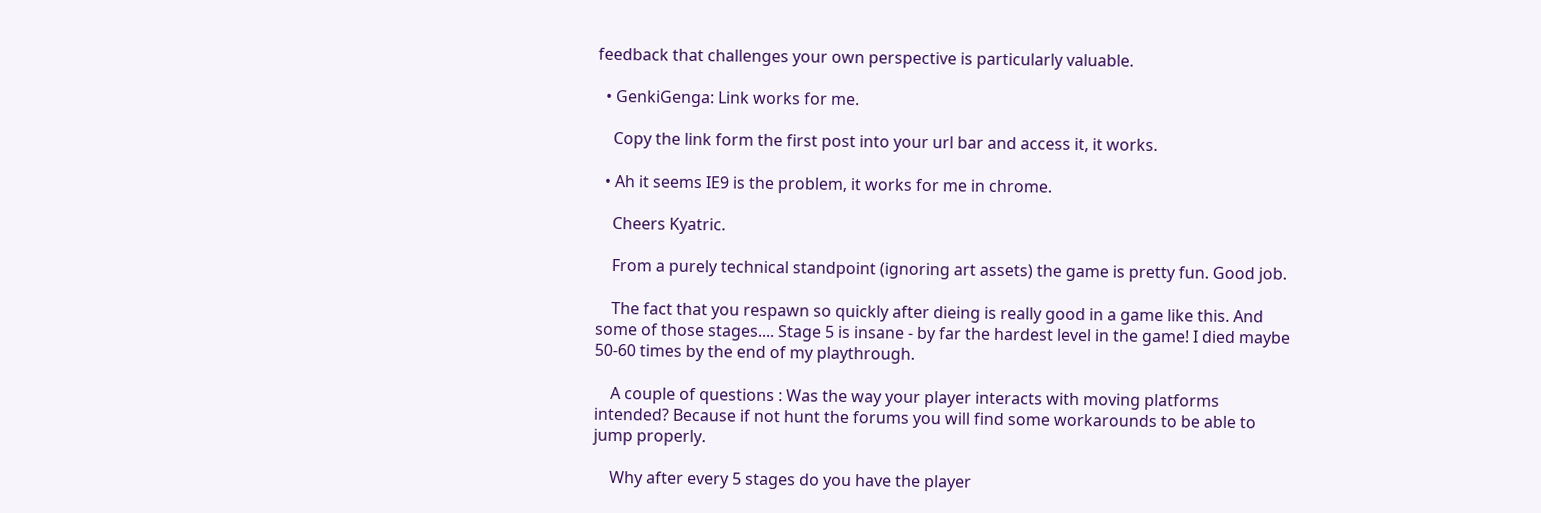feedback that challenges your own perspective is particularly valuable.

  • GenkiGenga: Link works for me.

    Copy the link form the first post into your url bar and access it, it works.

  • Ah it seems IE9 is the problem, it works for me in chrome.

    Cheers Kyatric.

    From a purely technical standpoint (ignoring art assets) the game is pretty fun. Good job.

    The fact that you respawn so quickly after dieing is really good in a game like this. And some of those stages.... Stage 5 is insane - by far the hardest level in the game! I died maybe 50-60 times by the end of my playthrough.

    A couple of questions : Was the way your player interacts with moving platforms intended? Because if not hunt the forums you will find some workarounds to be able to jump properly.

    Why after every 5 stages do you have the player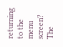returning to the menu screen? The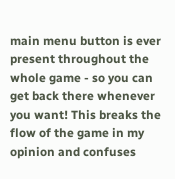main menu button is ever present throughout the whole game - so you can get back there whenever you want! This breaks the flow of the game in my opinion and confuses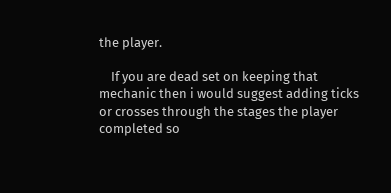the player.

    If you are dead set on keeping that mechanic then i would suggest adding ticks or crosses through the stages the player completed so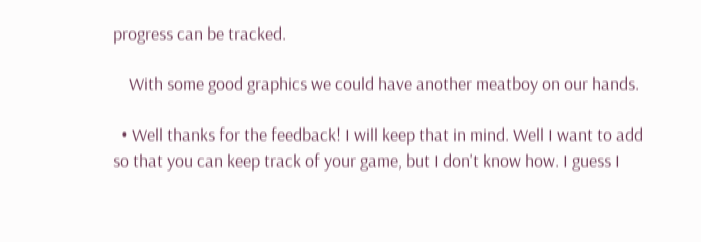progress can be tracked.

    With some good graphics we could have another meatboy on our hands.

  • Well thanks for the feedback! I will keep that in mind. Well I want to add so that you can keep track of your game, but I don't know how. I guess I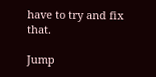have to try and fix that.

Jump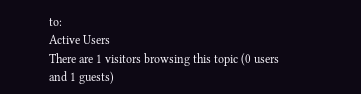to:
Active Users
There are 1 visitors browsing this topic (0 users and 1 guests)